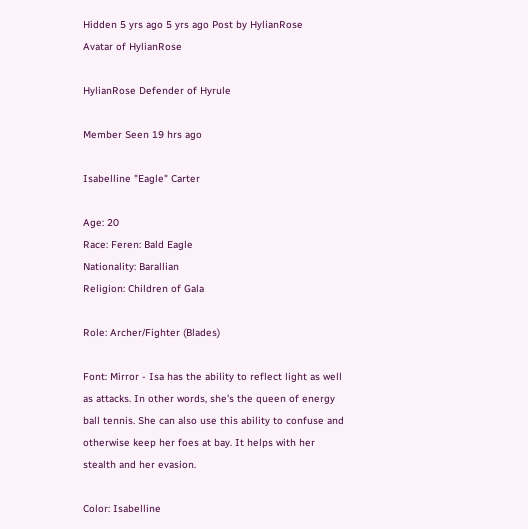Hidden 5 yrs ago 5 yrs ago Post by HylianRose
Avatar of HylianRose

HylianRose Defender of Hyrule

Member Seen 19 hrs ago

Isabelline "Eagle" Carter

Age: 20
Race: Feren: Bald Eagle
Nationality: Barallian
Religion: Children of Gala

Role: Archer/Fighter (Blades)

Font: Mirror - Isa has the ability to reflect light as well as attacks. In other words, she's the queen of energy ball tennis. She can also use this ability to confuse and otherwise keep her foes at bay. It helps with her stealth and her evasion.

Color: Isabelline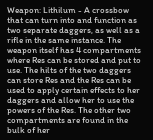Weapon: Lithilum - A crossbow that can turn into and function as two separate daggers, as well as a rifle in the same instance. The weapon itself has 4 compartments where Res can be stored and put to use. The hilts of the two daggers can store Res and the Res can be used to apply certain effects to her daggers and allow her to use the powers of the Res. The other two compartments are found in the bulk of her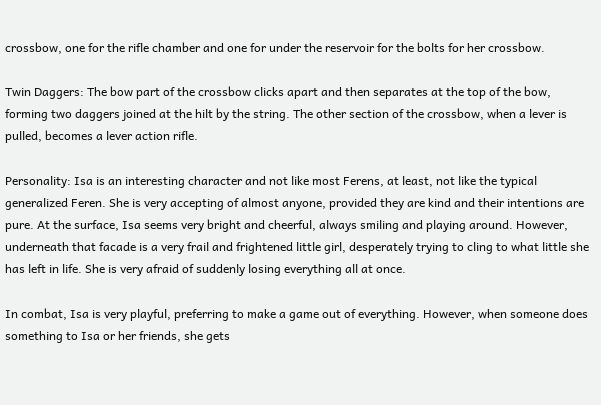crossbow, one for the rifle chamber and one for under the reservoir for the bolts for her crossbow.

Twin Daggers: The bow part of the crossbow clicks apart and then separates at the top of the bow, forming two daggers joined at the hilt by the string. The other section of the crossbow, when a lever is pulled, becomes a lever action rifle.

Personality: Isa is an interesting character and not like most Ferens, at least, not like the typical generalized Feren. She is very accepting of almost anyone, provided they are kind and their intentions are pure. At the surface, Isa seems very bright and cheerful, always smiling and playing around. However, underneath that facade is a very frail and frightened little girl, desperately trying to cling to what little she has left in life. She is very afraid of suddenly losing everything all at once.

In combat, Isa is very playful, preferring to make a game out of everything. However, when someone does something to Isa or her friends, she gets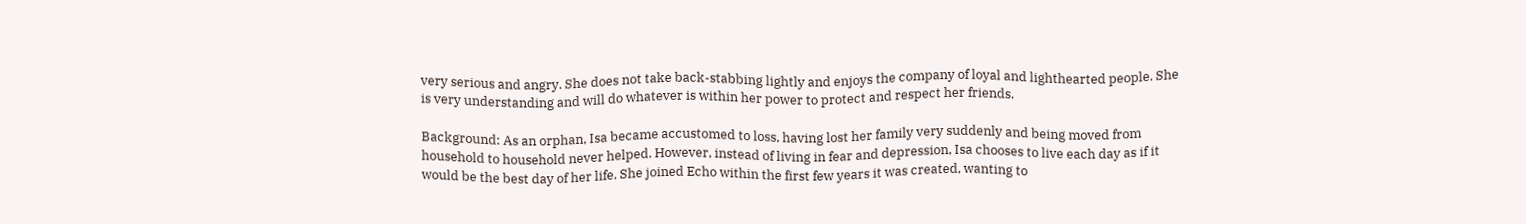very serious and angry. She does not take back-stabbing lightly and enjoys the company of loyal and lighthearted people. She is very understanding and will do whatever is within her power to protect and respect her friends.

Background: As an orphan, Isa became accustomed to loss, having lost her family very suddenly and being moved from household to household never helped. However, instead of living in fear and depression, Isa chooses to live each day as if it would be the best day of her life. She joined Echo within the first few years it was created, wanting to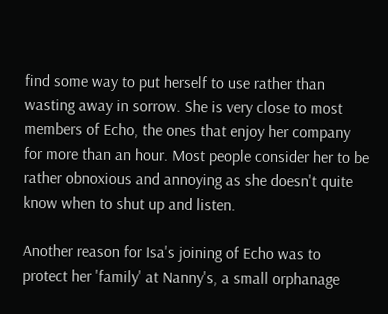find some way to put herself to use rather than wasting away in sorrow. She is very close to most members of Echo, the ones that enjoy her company for more than an hour. Most people consider her to be rather obnoxious and annoying as she doesn't quite know when to shut up and listen.

Another reason for Isa's joining of Echo was to protect her 'family' at Nanny's, a small orphanage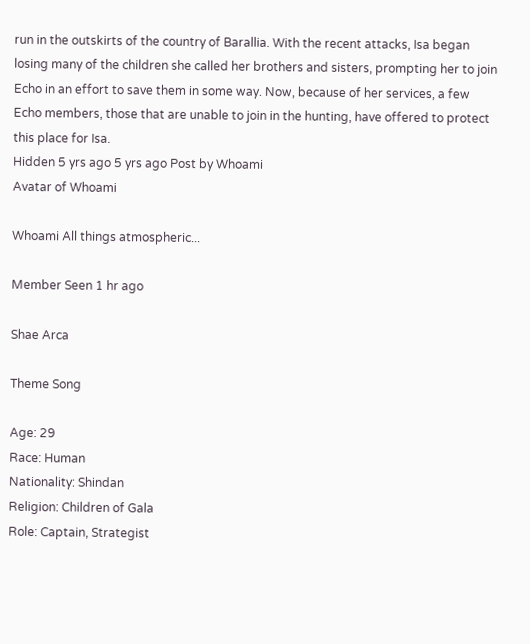run in the outskirts of the country of Barallia. With the recent attacks, Isa began losing many of the children she called her brothers and sisters, prompting her to join Echo in an effort to save them in some way. Now, because of her services, a few Echo members, those that are unable to join in the hunting, have offered to protect this place for Isa.
Hidden 5 yrs ago 5 yrs ago Post by Whoami
Avatar of Whoami

Whoami All things atmospheric...

Member Seen 1 hr ago

Shae Arca

Theme Song

Age: 29
Race: Human
Nationality: Shindan
Religion: Children of Gala
Role: Captain, Strategist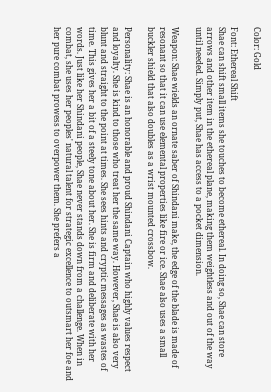Color: Gold

Font: Ethereal Shift
Shae can shift small items she touches to become ethereal. In doing so, Shae can store arrows and other item in the ethereal plane, making them weightless and out of the way until needed. Simply put, Shae has access to a pocket dimension.

Weapon: Shae wields an ornate saber of Shindani make, the edge of the blade is made of resonant so that it can use elemental properties like fire or ice. Shae also uses a small buckler shield that also doubles as a wrist mounted crossbow.

Personality: Shae is an honorable and proud Shindani Captain who highly values respect and loyalty. She is kind to those who treat her the same way. However, Shae is also very blunt and straight to the point at times. She sees hints and cryptic messages as wastes of time. This gives her a bit of a steely tone about her. She is firm and deliberate with her words. Just like her Shindani people, Shae never stands down from a challenge. When in combat, she uses her peoples' natural talent for strategic excellence to outsmart her foe and her pure combat prowess to overpower them. She prefers a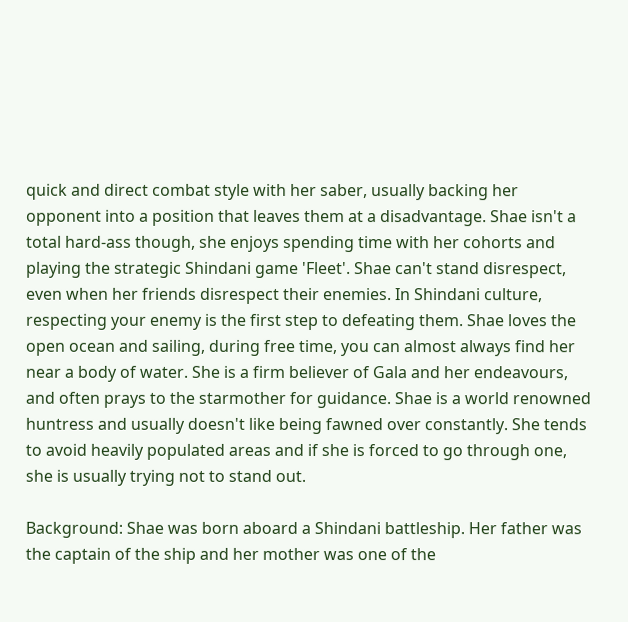quick and direct combat style with her saber, usually backing her opponent into a position that leaves them at a disadvantage. Shae isn't a total hard-ass though, she enjoys spending time with her cohorts and playing the strategic Shindani game 'Fleet'. Shae can't stand disrespect, even when her friends disrespect their enemies. In Shindani culture, respecting your enemy is the first step to defeating them. Shae loves the open ocean and sailing, during free time, you can almost always find her near a body of water. She is a firm believer of Gala and her endeavours, and often prays to the starmother for guidance. Shae is a world renowned huntress and usually doesn't like being fawned over constantly. She tends to avoid heavily populated areas and if she is forced to go through one, she is usually trying not to stand out.

Background: Shae was born aboard a Shindani battleship. Her father was the captain of the ship and her mother was one of the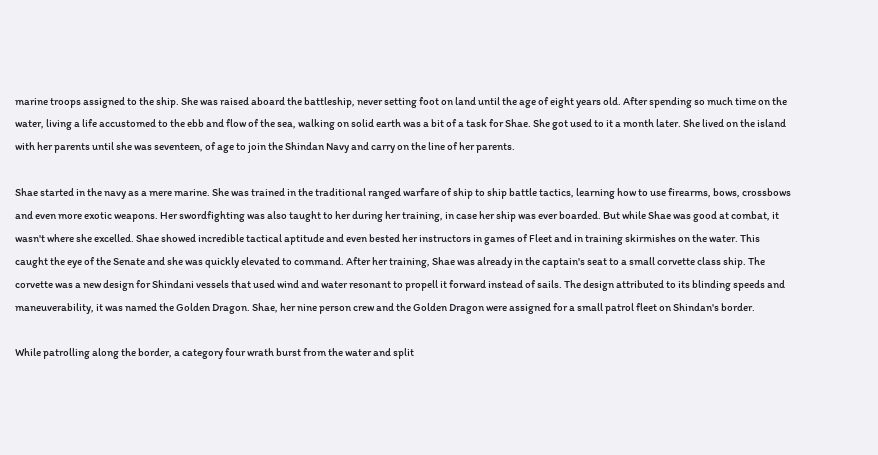marine troops assigned to the ship. She was raised aboard the battleship, never setting foot on land until the age of eight years old. After spending so much time on the water, living a life accustomed to the ebb and flow of the sea, walking on solid earth was a bit of a task for Shae. She got used to it a month later. She lived on the island with her parents until she was seventeen, of age to join the Shindan Navy and carry on the line of her parents.

Shae started in the navy as a mere marine. She was trained in the traditional ranged warfare of ship to ship battle tactics, learning how to use firearms, bows, crossbows and even more exotic weapons. Her swordfighting was also taught to her during her training, in case her ship was ever boarded. But while Shae was good at combat, it wasn't where she excelled. Shae showed incredible tactical aptitude and even bested her instructors in games of Fleet and in training skirmishes on the water. This caught the eye of the Senate and she was quickly elevated to command. After her training, Shae was already in the captain's seat to a small corvette class ship. The corvette was a new design for Shindani vessels that used wind and water resonant to propell it forward instead of sails. The design attributed to its blinding speeds and maneuverability, it was named the Golden Dragon. Shae, her nine person crew and the Golden Dragon were assigned for a small patrol fleet on Shindan's border.

While patrolling along the border, a category four wrath burst from the water and split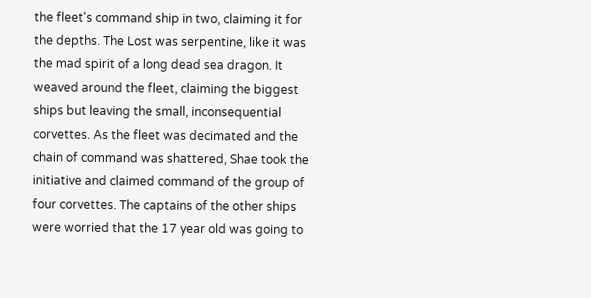the fleet's command ship in two, claiming it for the depths. The Lost was serpentine, like it was the mad spirit of a long dead sea dragon. It weaved around the fleet, claiming the biggest ships but leaving the small, inconsequential corvettes. As the fleet was decimated and the chain of command was shattered, Shae took the initiative and claimed command of the group of four corvettes. The captains of the other ships were worried that the 17 year old was going to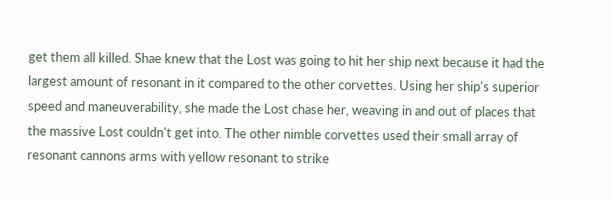get them all killed. Shae knew that the Lost was going to hit her ship next because it had the largest amount of resonant in it compared to the other corvettes. Using her ship's superior speed and maneuverability, she made the Lost chase her, weaving in and out of places that the massive Lost couldn't get into. The other nimble corvettes used their small array of resonant cannons arms with yellow resonant to strike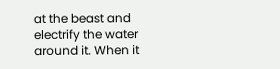at the beast and electrify the water around it. When it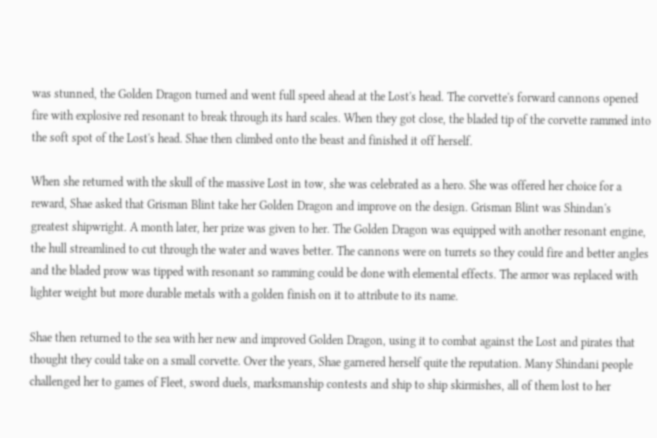was stunned, the Golden Dragon turned and went full speed ahead at the Lost's head. The corvette's forward cannons opened fire with explosive red resonant to break through its hard scales. When they got close, the bladed tip of the corvette rammed into the soft spot of the Lost's head. Shae then climbed onto the beast and finished it off herself.

When she returned with the skull of the massive Lost in tow, she was celebrated as a hero. She was offered her choice for a reward, Shae asked that Grisman Blint take her Golden Dragon and improve on the design. Grisman Blint was Shindan's greatest shipwright. A month later, her prize was given to her. The Golden Dragon was equipped with another resonant engine, the hull streamlined to cut through the water and waves better. The cannons were on turrets so they could fire and better angles and the bladed prow was tipped with resonant so ramming could be done with elemental effects. The armor was replaced with lighter weight but more durable metals with a golden finish on it to attribute to its name.

Shae then returned to the sea with her new and improved Golden Dragon, using it to combat against the Lost and pirates that thought they could take on a small corvette. Over the years, Shae garnered herself quite the reputation. Many Shindani people challenged her to games of Fleet, sword duels, marksmanship contests and ship to ship skirmishes, all of them lost to her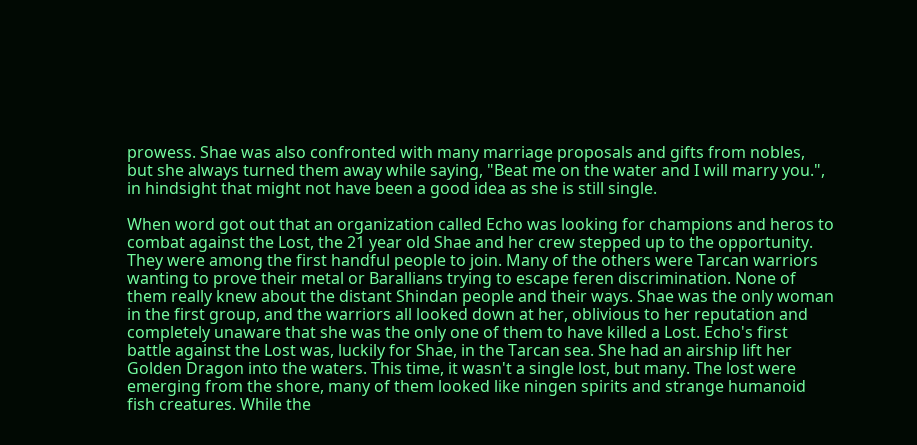prowess. Shae was also confronted with many marriage proposals and gifts from nobles, but she always turned them away while saying, "Beat me on the water and I will marry you.", in hindsight that might not have been a good idea as she is still single.

When word got out that an organization called Echo was looking for champions and heros to combat against the Lost, the 21 year old Shae and her crew stepped up to the opportunity. They were among the first handful people to join. Many of the others were Tarcan warriors wanting to prove their metal or Barallians trying to escape feren discrimination. None of them really knew about the distant Shindan people and their ways. Shae was the only woman in the first group, and the warriors all looked down at her, oblivious to her reputation and completely unaware that she was the only one of them to have killed a Lost. Echo's first battle against the Lost was, luckily for Shae, in the Tarcan sea. She had an airship lift her Golden Dragon into the waters. This time, it wasn't a single lost, but many. The lost were emerging from the shore, many of them looked like ningen spirits and strange humanoid fish creatures. While the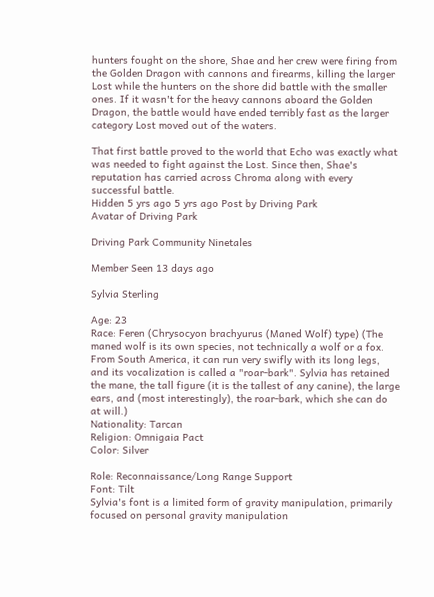hunters fought on the shore, Shae and her crew were firing from the Golden Dragon with cannons and firearms, killing the larger Lost while the hunters on the shore did battle with the smaller ones. If it wasn't for the heavy cannons aboard the Golden Dragon, the battle would have ended terribly fast as the larger category Lost moved out of the waters.

That first battle proved to the world that Echo was exactly what was needed to fight against the Lost. Since then, Shae's reputation has carried across Chroma along with every successful battle.
Hidden 5 yrs ago 5 yrs ago Post by Driving Park
Avatar of Driving Park

Driving Park Community Ninetales

Member Seen 13 days ago

Sylvia Sterling

Age: 23
Race: Feren (Chrysocyon brachyurus (Maned Wolf) type) (The maned wolf is its own species, not technically a wolf or a fox. From South America, it can run very swifly with its long legs, and its vocalization is called a "roar-bark". Sylvia has retained the mane, the tall figure (it is the tallest of any canine), the large ears, and (most interestingly), the roar-bark, which she can do at will.)
Nationality: Tarcan
Religion: Omnigaia Pact
Color: Silver

Role: Reconnaissance/Long Range Support
Font: Tilt
Sylvia's font is a limited form of gravity manipulation, primarily focused on personal gravity manipulation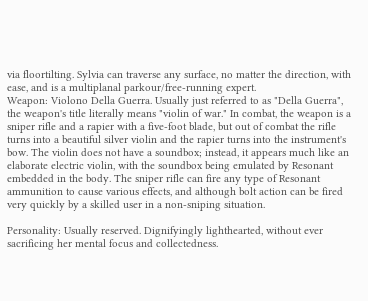via floortilting. Sylvia can traverse any surface, no matter the direction, with ease, and is a multiplanal parkour/free-running expert.
Weapon: Violono Della Guerra. Usually just referred to as "Della Guerra", the weapon's title literally means "violin of war." In combat, the weapon is a sniper rifle and a rapier with a five-foot blade, but out of combat the rifle turns into a beautiful silver violin and the rapier turns into the instrument's bow. The violin does not have a soundbox; instead, it appears much like an elaborate electric violin, with the soundbox being emulated by Resonant embedded in the body. The sniper rifle can fire any type of Resonant ammunition to cause various effects, and although bolt action can be fired very quickly by a skilled user in a non-sniping situation.

Personality: Usually reserved. Dignifyingly lighthearted, without ever sacrificing her mental focus and collectedness.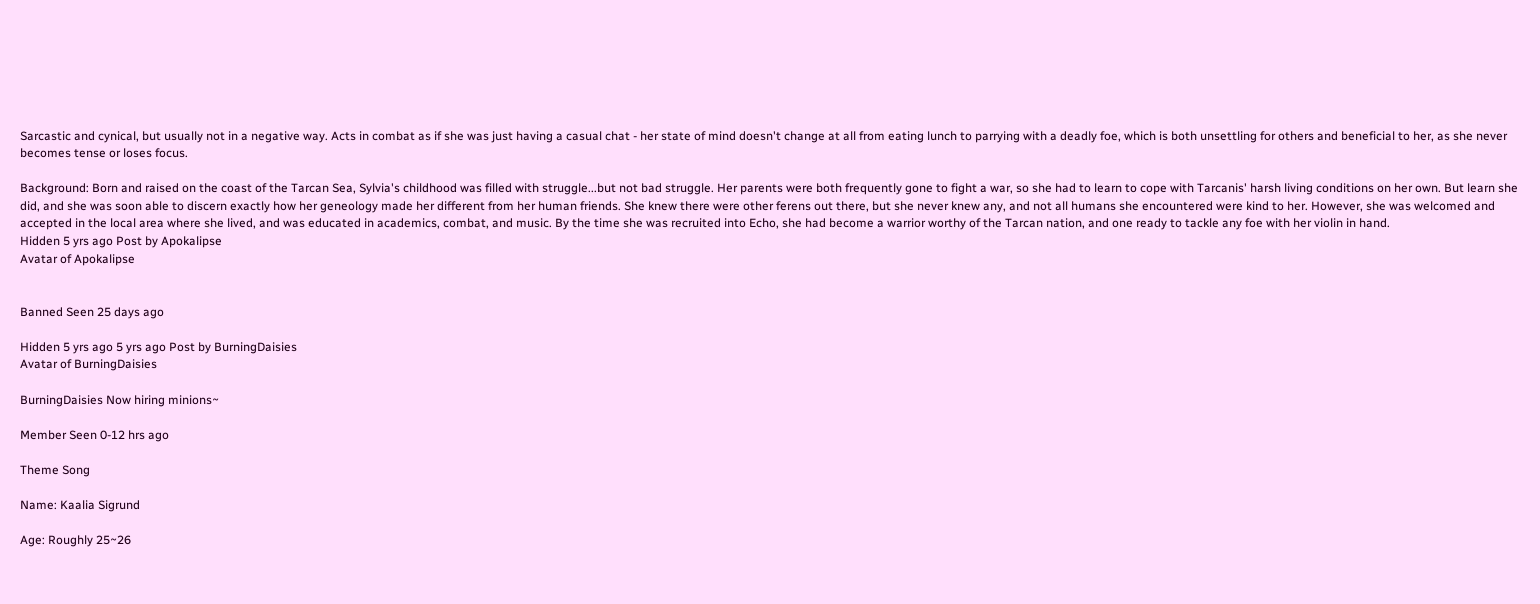Sarcastic and cynical, but usually not in a negative way. Acts in combat as if she was just having a casual chat - her state of mind doesn't change at all from eating lunch to parrying with a deadly foe, which is both unsettling for others and beneficial to her, as she never becomes tense or loses focus.

Background: Born and raised on the coast of the Tarcan Sea, Sylvia's childhood was filled with struggle...but not bad struggle. Her parents were both frequently gone to fight a war, so she had to learn to cope with Tarcanis' harsh living conditions on her own. But learn she did, and she was soon able to discern exactly how her geneology made her different from her human friends. She knew there were other ferens out there, but she never knew any, and not all humans she encountered were kind to her. However, she was welcomed and accepted in the local area where she lived, and was educated in academics, combat, and music. By the time she was recruited into Echo, she had become a warrior worthy of the Tarcan nation, and one ready to tackle any foe with her violin in hand.
Hidden 5 yrs ago Post by Apokalipse
Avatar of Apokalipse


Banned Seen 25 days ago

Hidden 5 yrs ago 5 yrs ago Post by BurningDaisies
Avatar of BurningDaisies

BurningDaisies Now hiring minions~

Member Seen 0-12 hrs ago

Theme Song

Name: Kaalia Sigrund

Age: Roughly 25~26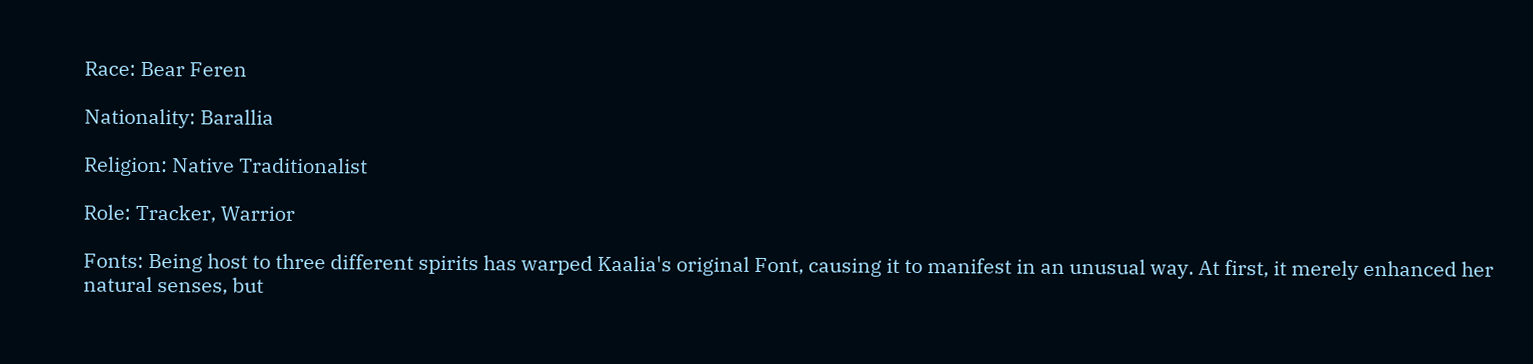Race: Bear Feren

Nationality: Barallia

Religion: Native Traditionalist

Role: Tracker, Warrior

Fonts: Being host to three different spirits has warped Kaalia's original Font, causing it to manifest in an unusual way. At first, it merely enhanced her natural senses, but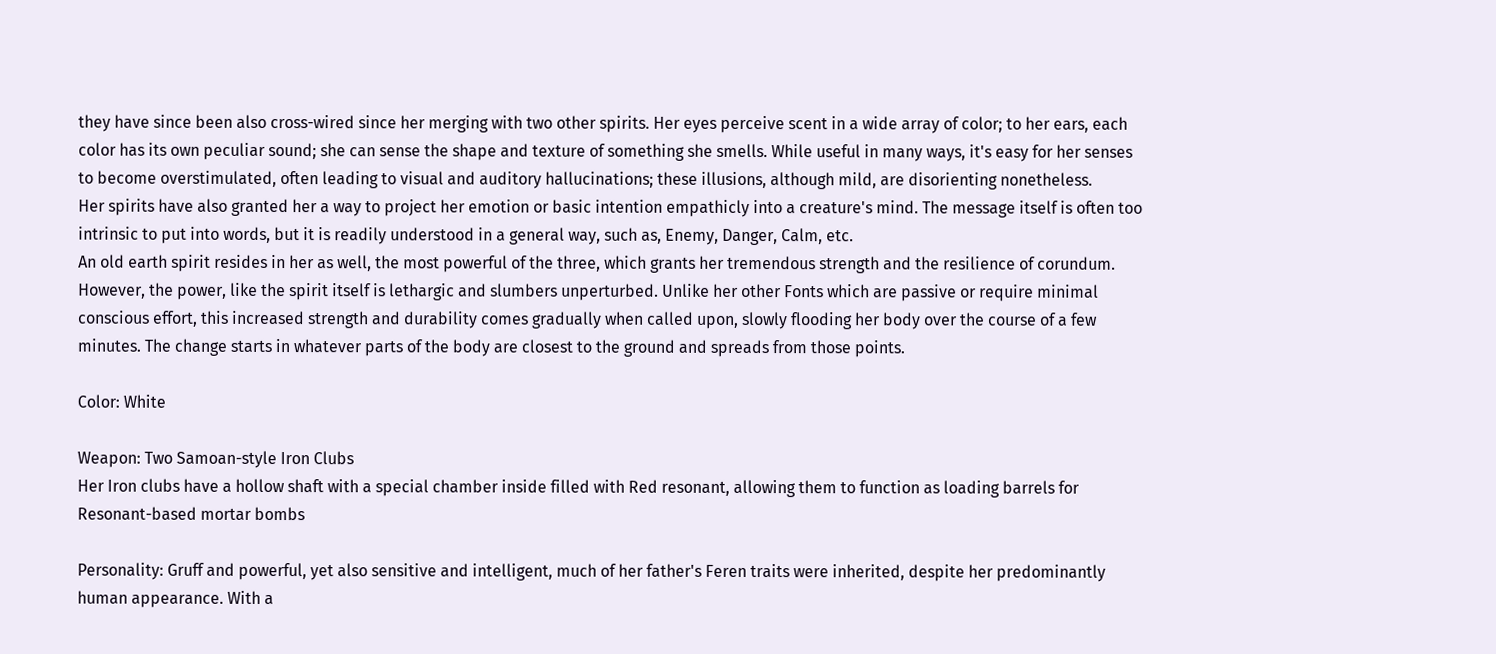they have since been also cross-wired since her merging with two other spirits. Her eyes perceive scent in a wide array of color; to her ears, each color has its own peculiar sound; she can sense the shape and texture of something she smells. While useful in many ways, it's easy for her senses to become overstimulated, often leading to visual and auditory hallucinations; these illusions, although mild, are disorienting nonetheless.
Her spirits have also granted her a way to project her emotion or basic intention empathicly into a creature's mind. The message itself is often too intrinsic to put into words, but it is readily understood in a general way, such as, Enemy, Danger, Calm, etc.
An old earth spirit resides in her as well, the most powerful of the three, which grants her tremendous strength and the resilience of corundum. However, the power, like the spirit itself is lethargic and slumbers unperturbed. Unlike her other Fonts which are passive or require minimal conscious effort, this increased strength and durability comes gradually when called upon, slowly flooding her body over the course of a few minutes. The change starts in whatever parts of the body are closest to the ground and spreads from those points.

Color: White

Weapon: Two Samoan-style Iron Clubs
Her Iron clubs have a hollow shaft with a special chamber inside filled with Red resonant, allowing them to function as loading barrels for Resonant-based mortar bombs

Personality: Gruff and powerful, yet also sensitive and intelligent, much of her father's Feren traits were inherited, despite her predominantly human appearance. With a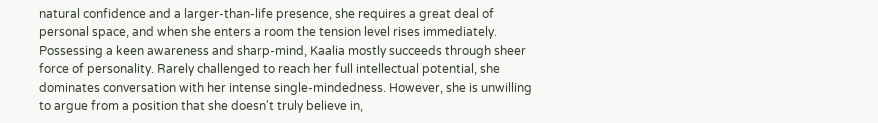natural confidence and a larger-than-life presence, she requires a great deal of personal space, and when she enters a room the tension level rises immediately. Possessing a keen awareness and sharp-mind, Kaalia mostly succeeds through sheer force of personality. Rarely challenged to reach her full intellectual potential, she dominates conversation with her intense single-mindedness. However, she is unwilling to argue from a position that she doesn't truly believe in,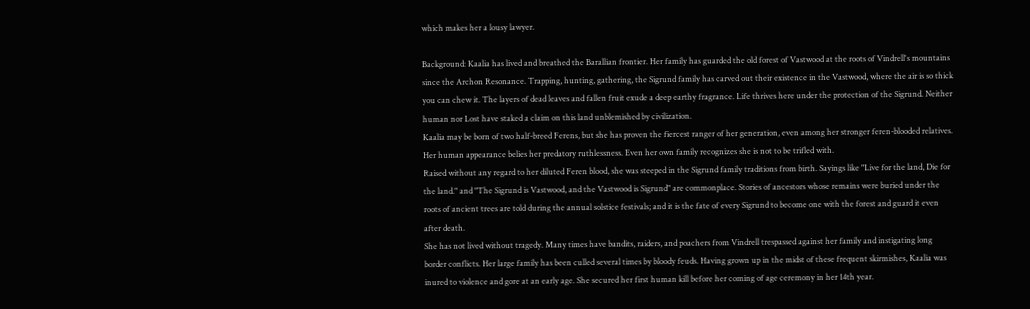which makes her a lousy lawyer.

Background: Kaalia has lived and breathed the Barallian frontier. Her family has guarded the old forest of Vastwood at the roots of Vindrell's mountains since the Archon Resonance. Trapping, hunting, gathering, the Sigrund family has carved out their existence in the Vastwood, where the air is so thick you can chew it. The layers of dead leaves and fallen fruit exude a deep earthy fragrance. Life thrives here under the protection of the Sigrund. Neither human nor Lost have staked a claim on this land unblemished by civilization.
Kaalia may be born of two half-breed Ferens, but she has proven the fiercest ranger of her generation, even among her stronger feren-blooded relatives. Her human appearance belies her predatory ruthlessness. Even her own family recognizes she is not to be trifled with.
Raised without any regard to her diluted Feren blood, she was steeped in the Sigrund family traditions from birth. Sayings like "Live for the land, Die for the land." and "The Sigrund is Vastwood, and the Vastwood is Sigrund" are commonplace. Stories of ancestors whose remains were buried under the roots of ancient trees are told during the annual solstice festivals; and it is the fate of every Sigrund to become one with the forest and guard it even after death.
She has not lived without tragedy. Many times have bandits, raiders, and poachers from Vindrell trespassed against her family and instigating long border conflicts. Her large family has been culled several times by bloody feuds. Having grown up in the midst of these frequent skirmishes, Kaalia was inured to violence and gore at an early age. She secured her first human kill before her coming of age ceremony in her 14th year.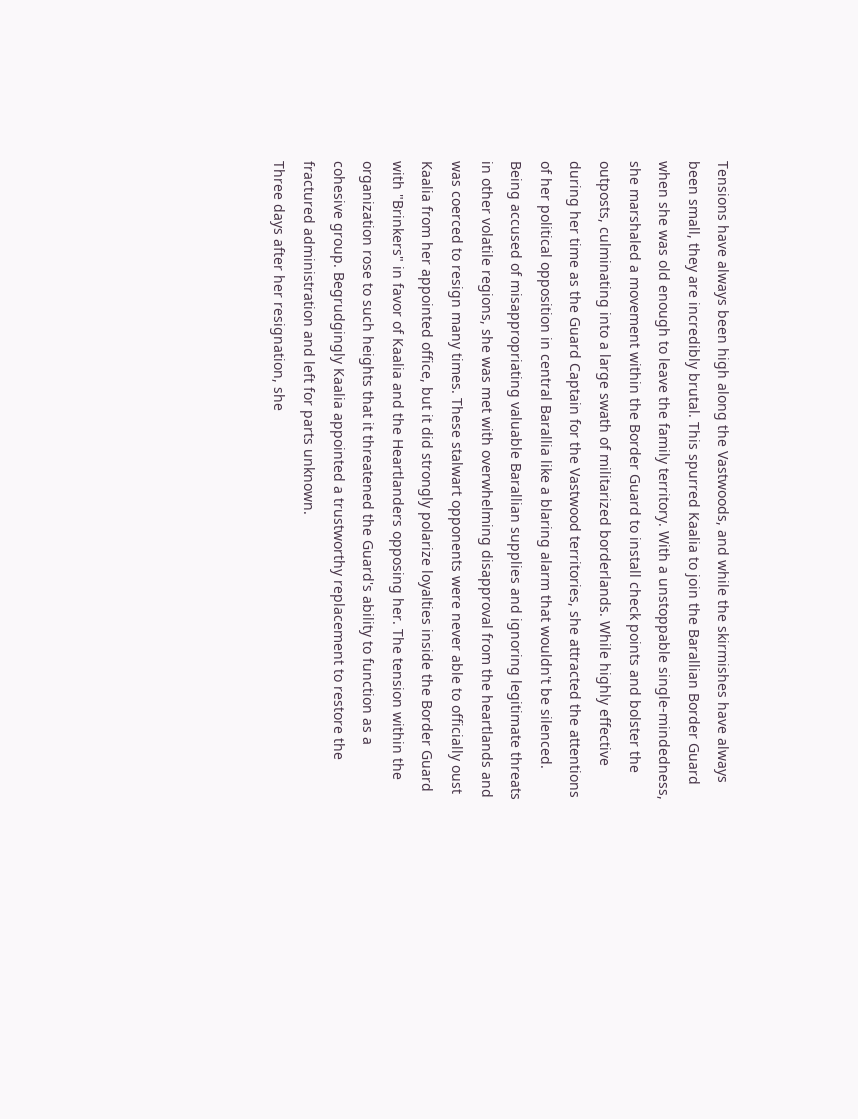Tensions have always been high along the Vastwoods, and while the skirmishes have always been small, they are incredibly brutal. This spurred Kaalia to join the Barallian Border Guard when she was old enough to leave the family territory. With a unstoppable single-mindedness, she marshaled a movement within the Border Guard to install check points and bolster the outposts, culminating into a large swath of militarized borderlands. While highly effective during her time as the Guard Captain for the Vastwood territories, she attracted the attentions of her political opposition in central Barallia like a blaring alarm that wouldn't be silenced. Being accused of misappropriating valuable Barallian supplies and ignoring legitimate threats in other volatile regions, she was met with overwhelming disapproval from the heartlands and was coerced to resign many times. These stalwart opponents were never able to officially oust Kaalia from her appointed office, but it did strongly polarize loyalties inside the Border Guard with "Brinkers" in favor of Kaalia and the Heartlanders opposing her. The tension within the organization rose to such heights that it threatened the Guard's ability to function as a cohesive group. Begrudgingly Kaalia appointed a trustworthy replacement to restore the fractured administration and left for parts unknown.
Three days after her resignation, she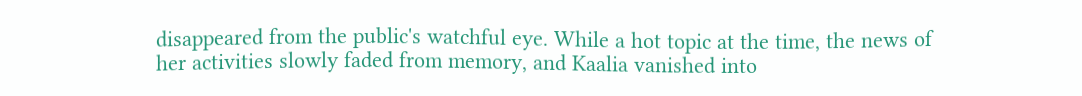disappeared from the public's watchful eye. While a hot topic at the time, the news of her activities slowly faded from memory, and Kaalia vanished into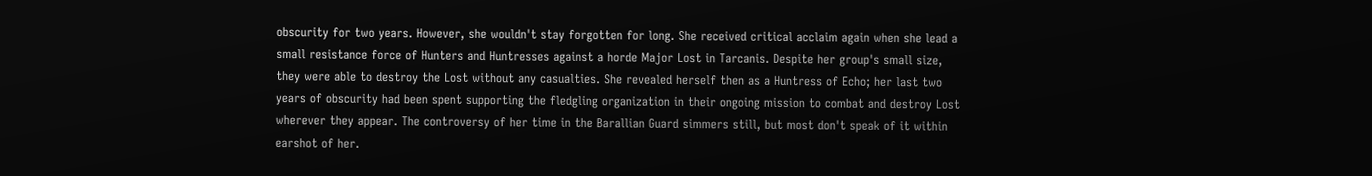obscurity for two years. However, she wouldn't stay forgotten for long. She received critical acclaim again when she lead a small resistance force of Hunters and Huntresses against a horde Major Lost in Tarcanis. Despite her group's small size, they were able to destroy the Lost without any casualties. She revealed herself then as a Huntress of Echo; her last two years of obscurity had been spent supporting the fledgling organization in their ongoing mission to combat and destroy Lost wherever they appear. The controversy of her time in the Barallian Guard simmers still, but most don't speak of it within earshot of her.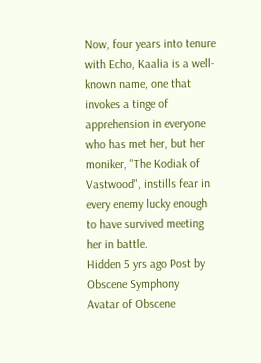Now, four years into tenure with Echo, Kaalia is a well-known name, one that invokes a tinge of apprehension in everyone who has met her, but her moniker, "The Kodiak of Vastwood", instills fear in every enemy lucky enough to have survived meeting her in battle.
Hidden 5 yrs ago Post by Obscene Symphony
Avatar of Obscene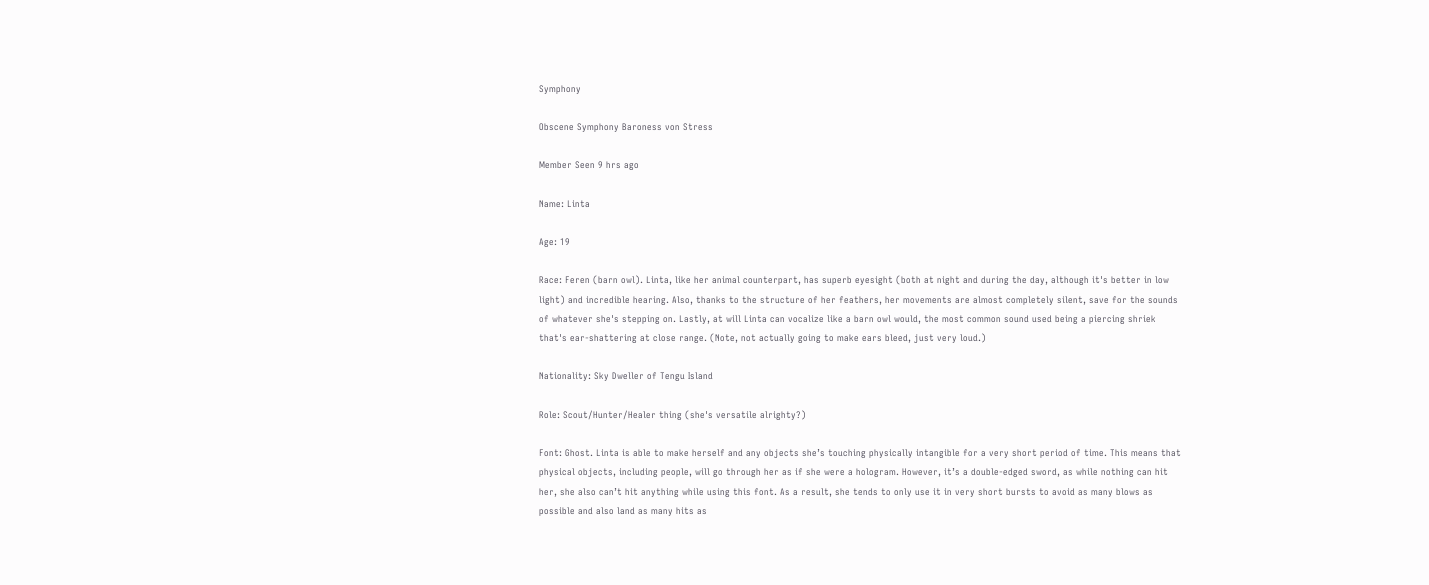Symphony

Obscene Symphony Baroness von Stress

Member Seen 9 hrs ago

Name: Linta

Age: 19

Race: Feren (barn owl). Linta, like her animal counterpart, has superb eyesight (both at night and during the day, although it's better in low light) and incredible hearing. Also, thanks to the structure of her feathers, her movements are almost completely silent, save for the sounds of whatever she's stepping on. Lastly, at will Linta can vocalize like a barn owl would, the most common sound used being a piercing shriek that's ear-shattering at close range. (Note, not actually going to make ears bleed, just very loud.)

Nationality: Sky Dweller of Tengu Island

Role: Scout/Hunter/Healer thing (she's versatile alrighty?)

Font: Ghost. Linta is able to make herself and any objects she’s touching physically intangible for a very short period of time. This means that physical objects, including people, will go through her as if she were a hologram. However, it’s a double-edged sword, as while nothing can hit her, she also can’t hit anything while using this font. As a result, she tends to only use it in very short bursts to avoid as many blows as possible and also land as many hits as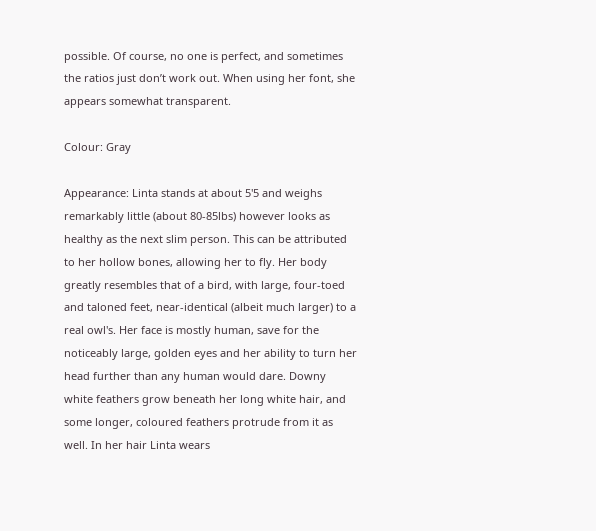possible. Of course, no one is perfect, and sometimes the ratios just don’t work out. When using her font, she appears somewhat transparent.

Colour: Gray

Appearance: Linta stands at about 5'5 and weighs remarkably little (about 80-85lbs) however looks as healthy as the next slim person. This can be attributed to her hollow bones, allowing her to fly. Her body greatly resembles that of a bird, with large, four-toed and taloned feet, near-identical (albeit much larger) to a real owl's. Her face is mostly human, save for the noticeably large, golden eyes and her ability to turn her head further than any human would dare. Downy white feathers grow beneath her long white hair, and some longer, coloured feathers protrude from it as well. In her hair Linta wears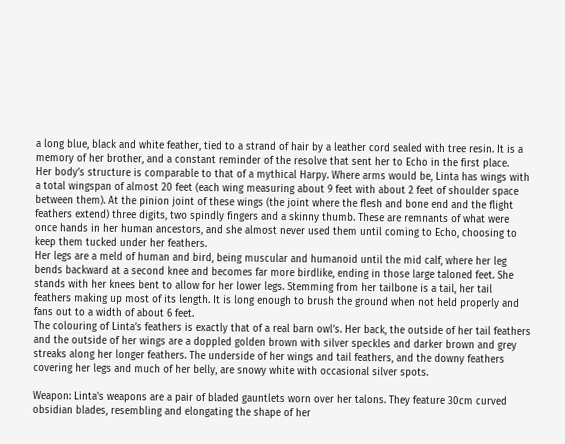a long blue, black and white feather, tied to a strand of hair by a leather cord sealed with tree resin. It is a memory of her brother, and a constant reminder of the resolve that sent her to Echo in the first place.
Her body’s structure is comparable to that of a mythical Harpy. Where arms would be, Linta has wings with a total wingspan of almost 20 feet (each wing measuring about 9 feet with about 2 feet of shoulder space between them). At the pinion joint of these wings (the joint where the flesh and bone end and the flight feathers extend) three digits, two spindly fingers and a skinny thumb. These are remnants of what were once hands in her human ancestors, and she almost never used them until coming to Echo, choosing to keep them tucked under her feathers.
Her legs are a meld of human and bird, being muscular and humanoid until the mid calf, where her leg bends backward at a second knee and becomes far more birdlike, ending in those large taloned feet. She stands with her knees bent to allow for her lower legs. Stemming from her tailbone is a tail, her tail feathers making up most of its length. It is long enough to brush the ground when not held properly and fans out to a width of about 6 feet.
The colouring of Linta’s feathers is exactly that of a real barn owl’s. Her back, the outside of her tail feathers and the outside of her wings are a doppled golden brown with silver speckles and darker brown and grey streaks along her longer feathers. The underside of her wings and tail feathers, and the downy feathers covering her legs and much of her belly, are snowy white with occasional silver spots.

Weapon: Linta's weapons are a pair of bladed gauntlets worn over her talons. They feature 30cm curved obsidian blades, resembling and elongating the shape of her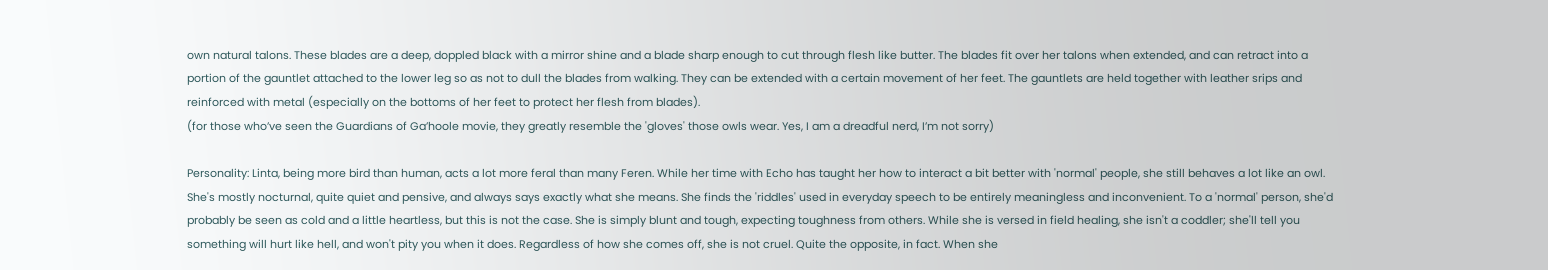own natural talons. These blades are a deep, doppled black with a mirror shine and a blade sharp enough to cut through flesh like butter. The blades fit over her talons when extended, and can retract into a portion of the gauntlet attached to the lower leg so as not to dull the blades from walking. They can be extended with a certain movement of her feet. The gauntlets are held together with leather srips and reinforced with metal (especially on the bottoms of her feet to protect her flesh from blades).
(for those who’ve seen the Guardians of Ga’hoole movie, they greatly resemble the 'gloves' those owls wear. Yes, I am a dreadful nerd, I’m not sorry)

Personality: Linta, being more bird than human, acts a lot more feral than many Feren. While her time with Echo has taught her how to interact a bit better with 'normal' people, she still behaves a lot like an owl. She's mostly nocturnal, quite quiet and pensive, and always says exactly what she means. She finds the 'riddles' used in everyday speech to be entirely meaningless and inconvenient. To a 'normal' person, she'd probably be seen as cold and a little heartless, but this is not the case. She is simply blunt and tough, expecting toughness from others. While she is versed in field healing, she isn't a coddler; she'll tell you something will hurt like hell, and won't pity you when it does. Regardless of how she comes off, she is not cruel. Quite the opposite, in fact. When she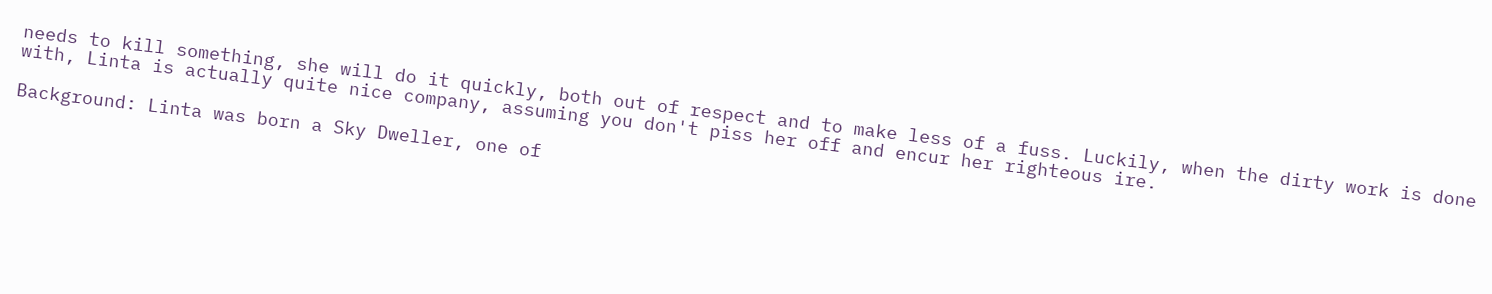needs to kill something, she will do it quickly, both out of respect and to make less of a fuss. Luckily, when the dirty work is done with, Linta is actually quite nice company, assuming you don't piss her off and encur her righteous ire.

Background: Linta was born a Sky Dweller, one of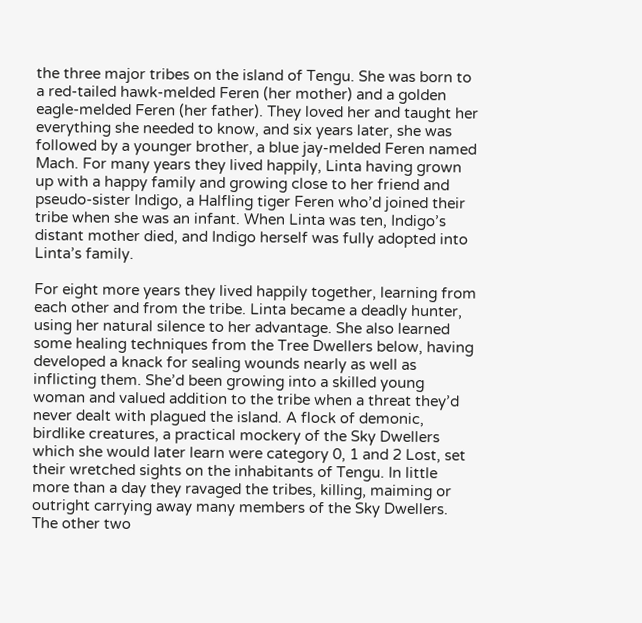the three major tribes on the island of Tengu. She was born to a red-tailed hawk-melded Feren (her mother) and a golden eagle-melded Feren (her father). They loved her and taught her everything she needed to know, and six years later, she was followed by a younger brother, a blue jay-melded Feren named Mach. For many years they lived happily, Linta having grown up with a happy family and growing close to her friend and pseudo-sister Indigo, a Halfling tiger Feren who’d joined their tribe when she was an infant. When Linta was ten, Indigo’s distant mother died, and Indigo herself was fully adopted into Linta’s family.

For eight more years they lived happily together, learning from each other and from the tribe. Linta became a deadly hunter, using her natural silence to her advantage. She also learned some healing techniques from the Tree Dwellers below, having developed a knack for sealing wounds nearly as well as inflicting them. She’d been growing into a skilled young woman and valued addition to the tribe when a threat they’d never dealt with plagued the island. A flock of demonic, birdlike creatures, a practical mockery of the Sky Dwellers which she would later learn were category 0, 1 and 2 Lost, set their wretched sights on the inhabitants of Tengu. In little more than a day they ravaged the tribes, killing, maiming or outright carrying away many members of the Sky Dwellers. The other two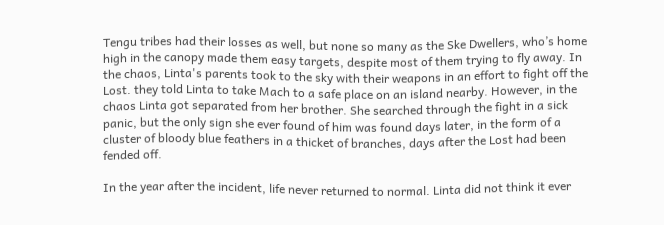Tengu tribes had their losses as well, but none so many as the Ske Dwellers, who’s home high in the canopy made them easy targets, despite most of them trying to fly away. In the chaos, Linta's parents took to the sky with their weapons in an effort to fight off the Lost. they told Linta to take Mach to a safe place on an island nearby. However, in the chaos Linta got separated from her brother. She searched through the fight in a sick panic, but the only sign she ever found of him was found days later, in the form of a cluster of bloody blue feathers in a thicket of branches, days after the Lost had been fended off.

In the year after the incident, life never returned to normal. Linta did not think it ever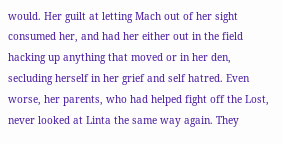would. Her guilt at letting Mach out of her sight consumed her, and had her either out in the field hacking up anything that moved or in her den, secluding herself in her grief and self hatred. Even worse, her parents, who had helped fight off the Lost, never looked at Linta the same way again. They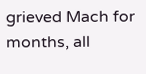grieved Mach for months, all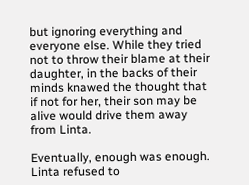but ignoring everything and everyone else. While they tried not to throw their blame at their daughter, in the backs of their minds knawed the thought that if not for her, their son may be alive would drive them away from Linta.

Eventually, enough was enough. Linta refused to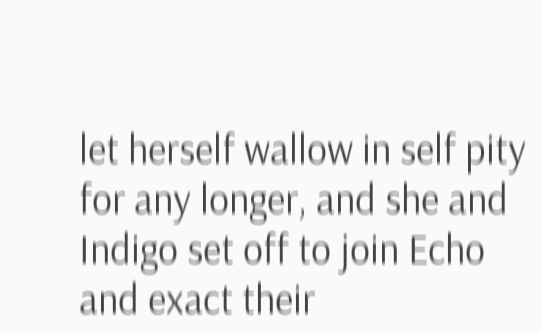let herself wallow in self pity for any longer, and she and Indigo set off to join Echo and exact their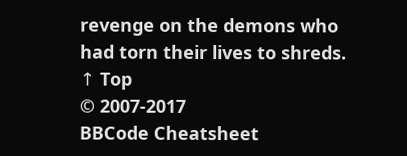revenge on the demons who had torn their lives to shreds.
↑ Top
© 2007-2017
BBCode Cheatsheet